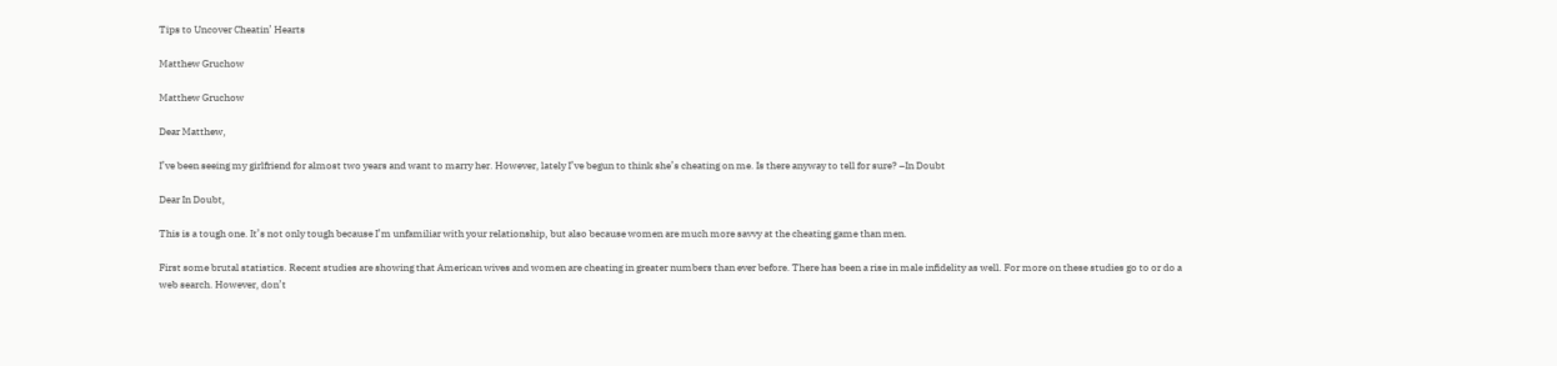Tips to Uncover Cheatin’ Hearts

Matthew Gruchow

Matthew Gruchow

Dear Matthew,

I’ve been seeing my girlfriend for almost two years and want to marry her. However, lately I’ve begun to think she’s cheating on me. Is there anyway to tell for sure? –In Doubt

Dear In Doubt,

This is a tough one. It’s not only tough because I’m unfamiliar with your relationship, but also because women are much more savvy at the cheating game than men.

First some brutal statistics. Recent studies are showing that American wives and women are cheating in greater numbers than ever before. There has been a rise in male infidelity as well. For more on these studies go to or do a web search. However, don’t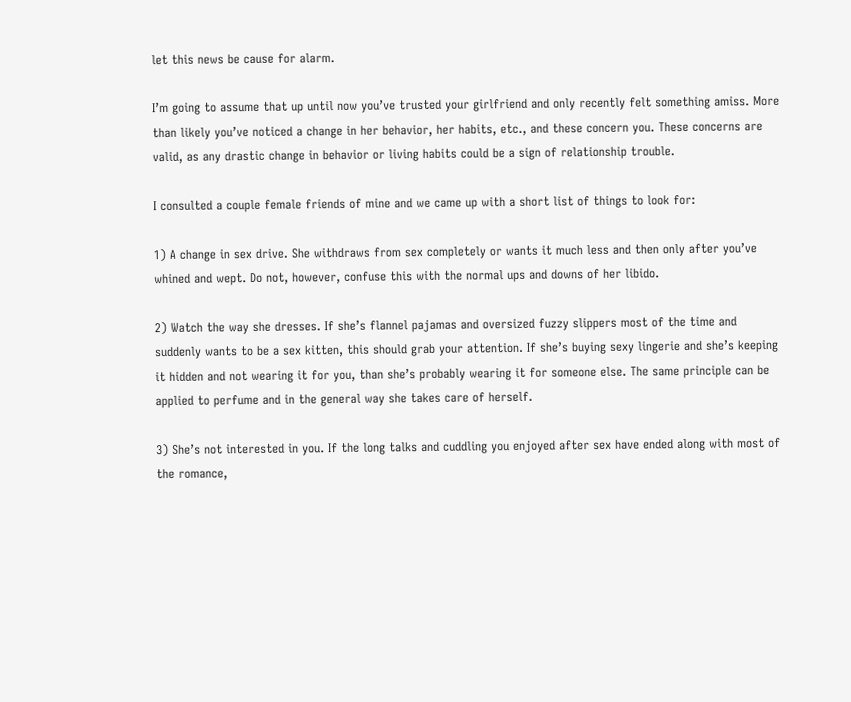let this news be cause for alarm.

I’m going to assume that up until now you’ve trusted your girlfriend and only recently felt something amiss. More than likely you’ve noticed a change in her behavior, her habits, etc., and these concern you. These concerns are valid, as any drastic change in behavior or living habits could be a sign of relationship trouble.

I consulted a couple female friends of mine and we came up with a short list of things to look for:

1) A change in sex drive. She withdraws from sex completely or wants it much less and then only after you’ve whined and wept. Do not, however, confuse this with the normal ups and downs of her libido.

2) Watch the way she dresses. If she’s flannel pajamas and oversized fuzzy slippers most of the time and suddenly wants to be a sex kitten, this should grab your attention. If she’s buying sexy lingerie and she’s keeping it hidden and not wearing it for you, than she’s probably wearing it for someone else. The same principle can be applied to perfume and in the general way she takes care of herself.

3) She’s not interested in you. If the long talks and cuddling you enjoyed after sex have ended along with most of the romance,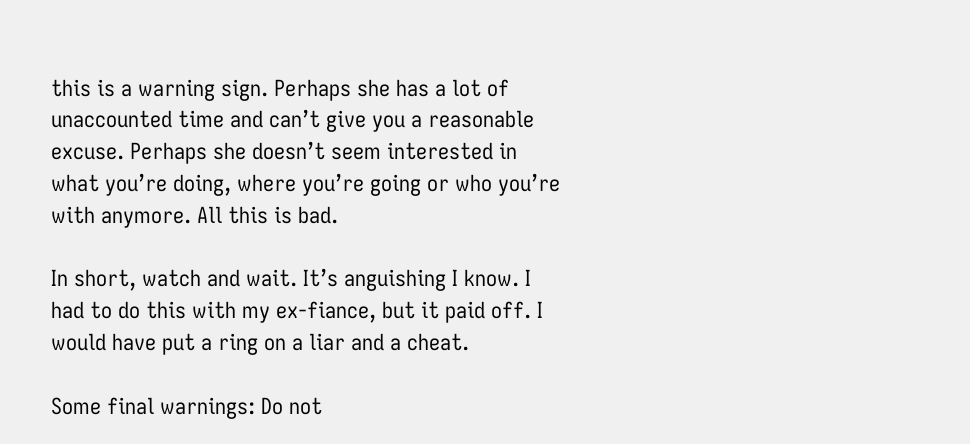this is a warning sign. Perhaps she has a lot of unaccounted time and can’t give you a reasonable excuse. Perhaps she doesn’t seem interested in what you’re doing, where you’re going or who you’re with anymore. All this is bad.

In short, watch and wait. It’s anguishing I know. I had to do this with my ex-fiance, but it paid off. I would have put a ring on a liar and a cheat.

Some final warnings: Do not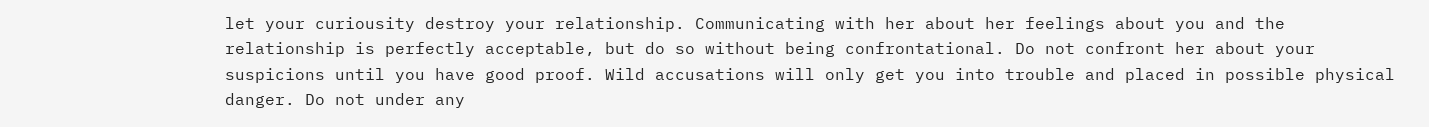let your curiousity destroy your relationship. Communicating with her about her feelings about you and the relationship is perfectly acceptable, but do so without being confrontational. Do not confront her about your suspicions until you have good proof. Wild accusations will only get you into trouble and placed in possible physical danger. Do not under any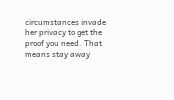circumstances invade her privacy to get the proof you need. That means stay away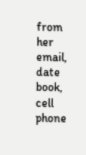from her email, date book, cell phone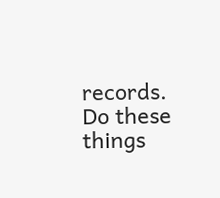records. Do these things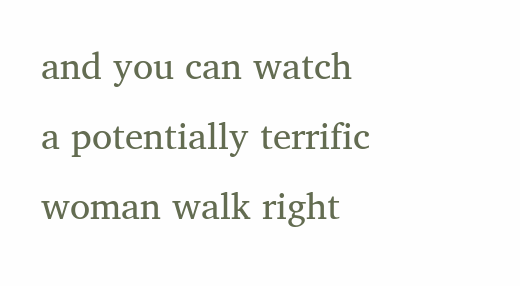and you can watch a potentially terrific woman walk right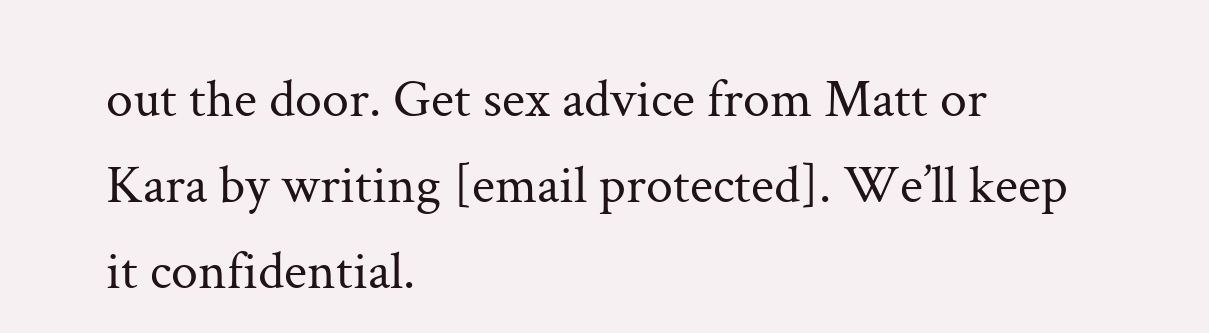out the door. Get sex advice from Matt or Kara by writing [email protected]. We’ll keep it confidential.